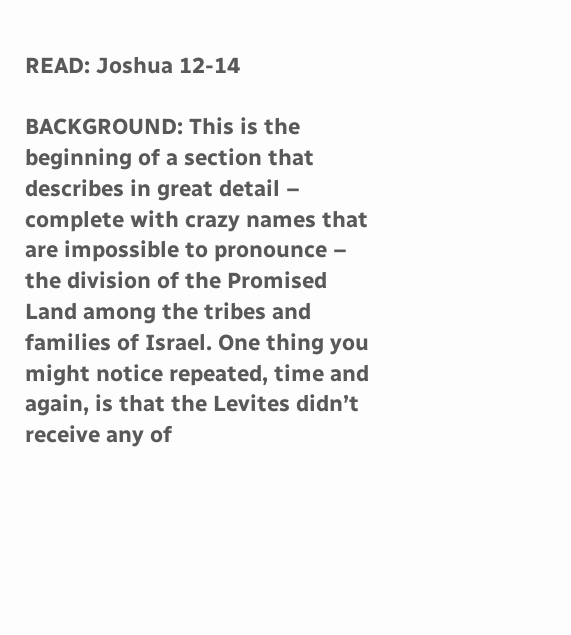READ: Joshua 12-14

BACKGROUND: This is the beginning of a section that describes in great detail – complete with crazy names that are impossible to pronounce – the division of the Promised Land among the tribes and families of Israel. One thing you might notice repeated, time and again, is that the Levites didn’t receive any of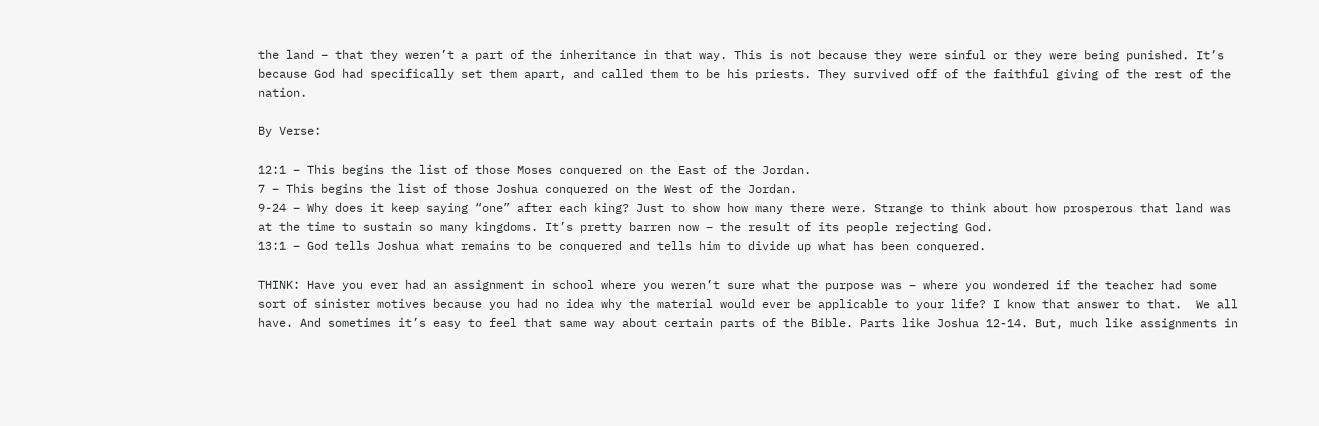the land – that they weren’t a part of the inheritance in that way. This is not because they were sinful or they were being punished. It’s because God had specifically set them apart, and called them to be his priests. They survived off of the faithful giving of the rest of the nation.

By Verse:

12:1 – This begins the list of those Moses conquered on the East of the Jordan.
7 – This begins the list of those Joshua conquered on the West of the Jordan.
9-24 – Why does it keep saying “one” after each king? Just to show how many there were. Strange to think about how prosperous that land was at the time to sustain so many kingdoms. It’s pretty barren now – the result of its people rejecting God.
13:1 – God tells Joshua what remains to be conquered and tells him to divide up what has been conquered.

THINK: Have you ever had an assignment in school where you weren’t sure what the purpose was – where you wondered if the teacher had some sort of sinister motives because you had no idea why the material would ever be applicable to your life? I know that answer to that.  We all have. And sometimes it’s easy to feel that same way about certain parts of the Bible. Parts like Joshua 12-14. But, much like assignments in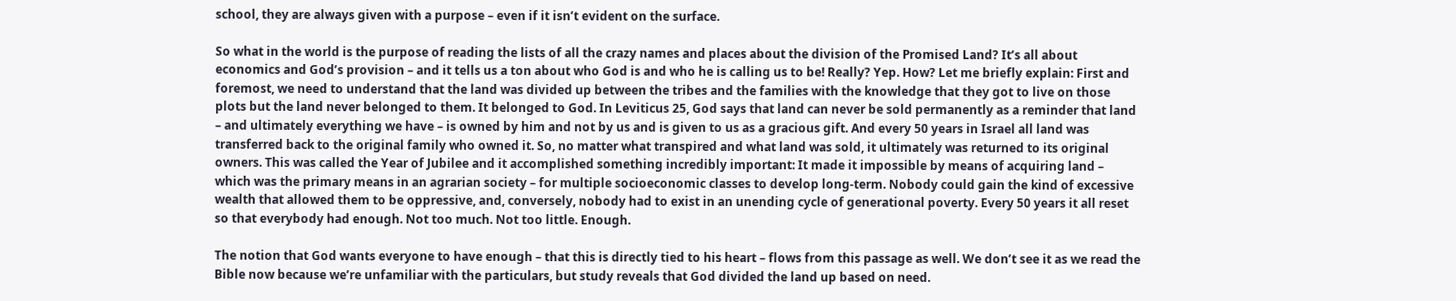school, they are always given with a purpose – even if it isn’t evident on the surface.

So what in the world is the purpose of reading the lists of all the crazy names and places about the division of the Promised Land? It’s all about economics and God’s provision – and it tells us a ton about who God is and who he is calling us to be! Really? Yep. How? Let me briefly explain: First and foremost, we need to understand that the land was divided up between the tribes and the families with the knowledge that they got to live on those plots but the land never belonged to them. It belonged to God. In Leviticus 25, God says that land can never be sold permanently as a reminder that land – and ultimately everything we have – is owned by him and not by us and is given to us as a gracious gift. And every 50 years in Israel all land was transferred back to the original family who owned it. So, no matter what transpired and what land was sold, it ultimately was returned to its original owners. This was called the Year of Jubilee and it accomplished something incredibly important: It made it impossible by means of acquiring land – which was the primary means in an agrarian society – for multiple socioeconomic classes to develop long-term. Nobody could gain the kind of excessive wealth that allowed them to be oppressive, and, conversely, nobody had to exist in an unending cycle of generational poverty. Every 50 years it all reset so that everybody had enough. Not too much. Not too little. Enough.

The notion that God wants everyone to have enough – that this is directly tied to his heart – flows from this passage as well. We don’t see it as we read the Bible now because we’re unfamiliar with the particulars, but study reveals that God divided the land up based on need.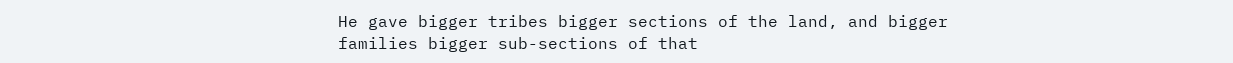He gave bigger tribes bigger sections of the land, and bigger families bigger sub-sections of that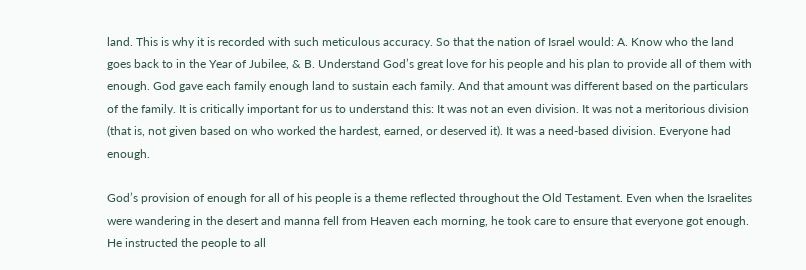land. This is why it is recorded with such meticulous accuracy. So that the nation of Israel would: A. Know who the land goes back to in the Year of Jubilee, & B. Understand God’s great love for his people and his plan to provide all of them with enough. God gave each family enough land to sustain each family. And that amount was different based on the particulars of the family. It is critically important for us to understand this: It was not an even division. It was not a meritorious division (that is, not given based on who worked the hardest, earned, or deserved it). It was a need-based division. Everyone had enough.

God’s provision of enough for all of his people is a theme reflected throughout the Old Testament. Even when the Israelites were wandering in the desert and manna fell from Heaven each morning, he took care to ensure that everyone got enough. He instructed the people to all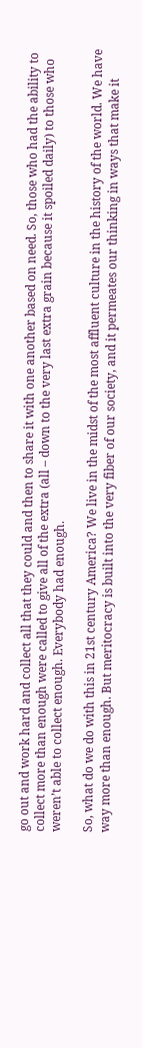go out and work hard and collect all that they could and then to share it with one another based on need. So, those who had the ability to collect more than enough were called to give all of the extra (all – down to the very last extra grain because it spoiled daily) to those who weren’t able to collect enough. Everybody had enough.

So, what do we do with this in 21st century America? We live in the midst of the most affluent culture in the history of the world. We have way more than enough. But meritocracy is built into the very fiber of our society, and it permeates our thinking in ways that make it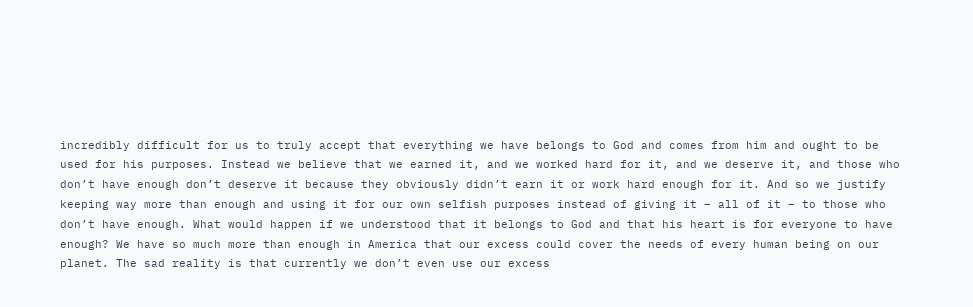incredibly difficult for us to truly accept that everything we have belongs to God and comes from him and ought to be used for his purposes. Instead we believe that we earned it, and we worked hard for it, and we deserve it, and those who don’t have enough don’t deserve it because they obviously didn’t earn it or work hard enough for it. And so we justify keeping way more than enough and using it for our own selfish purposes instead of giving it – all of it – to those who don’t have enough. What would happen if we understood that it belongs to God and that his heart is for everyone to have enough? We have so much more than enough in America that our excess could cover the needs of every human being on our planet. The sad reality is that currently we don’t even use our excess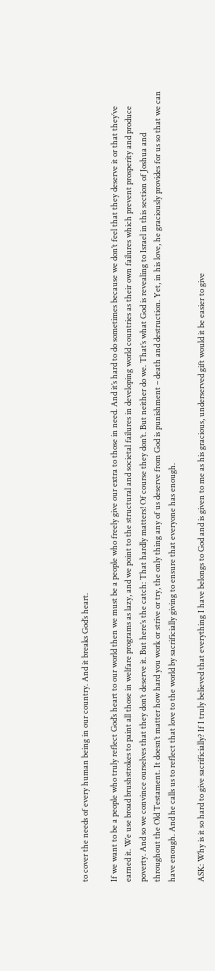to cover the needs of every human being in our country. And it breaks God’s heart.

If we want to be a people who truly reflect God’s heart to our world then we must be a people who freely give our extra to those in need. And it’s hard to do sometimes because we don’t feel that they deserve it or that they’ve earned it. We use broad brushstrokes to paint all those in welfare programs as lazy, and we point to the structural and societal failures in developing world countries as their own failures which prevent prosperity and produce poverty. And so we convince ourselves that they don’t deserve it. But here’s the catch: That hardly matters! Of course they don’t. But neither do we. That’s what God is revealing to Israel in this section of Joshua and throughout the Old Testament. It doesn’t matter how hard you work or strive or try, the only thing any of us deserve from God is punishment – death and destruction. Yet, in his love, he graciously provides for us so that we can have enough. And he calls us to reflect that love to the world by sacrificially giving to ensure that everyone has enough.

ASK: Why is it so hard to give sacrificially? If I truly believed that everything I have belongs to God and is given to me as his gracious, underserved gift would it be easier to give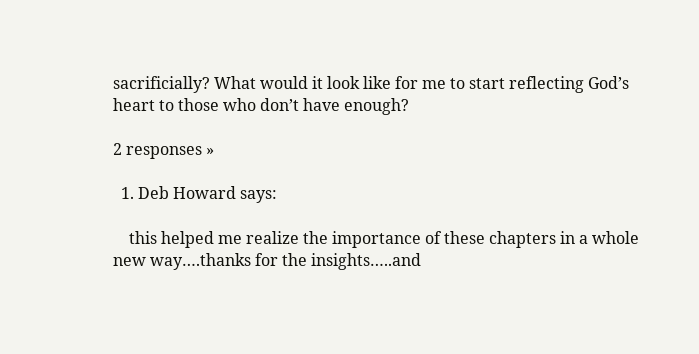sacrificially? What would it look like for me to start reflecting God’s heart to those who don’t have enough?

2 responses »

  1. Deb Howard says:

    this helped me realize the importance of these chapters in a whole new way….thanks for the insights…..and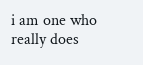i am one who really does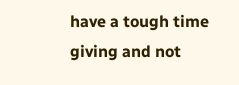have a tough time giving and not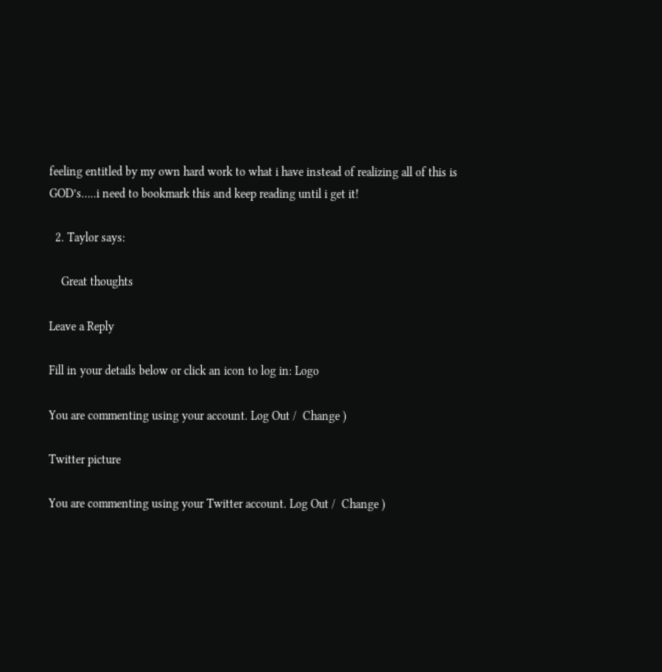feeling entitled by my own hard work to what i have instead of realizing all of this is GOD’s…..i need to bookmark this and keep reading until i get it!

  2. Taylor says:

    Great thoughts

Leave a Reply

Fill in your details below or click an icon to log in: Logo

You are commenting using your account. Log Out /  Change )

Twitter picture

You are commenting using your Twitter account. Log Out /  Change )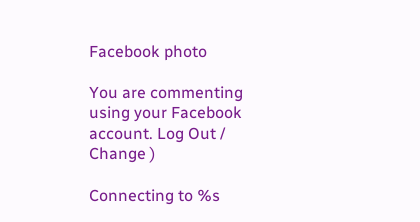Facebook photo

You are commenting using your Facebook account. Log Out /  Change )

Connecting to %s